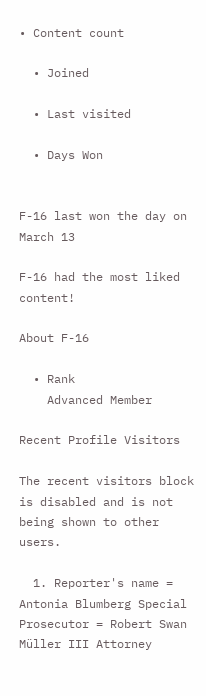• Content count

  • Joined

  • Last visited

  • Days Won


F-16 last won the day on March 13

F-16 had the most liked content!

About F-16

  • Rank
    Advanced Member

Recent Profile Visitors

The recent visitors block is disabled and is not being shown to other users.

  1. Reporter's name = Antonia Blumberg Special Prosecutor = Robert Swan Müller III Attorney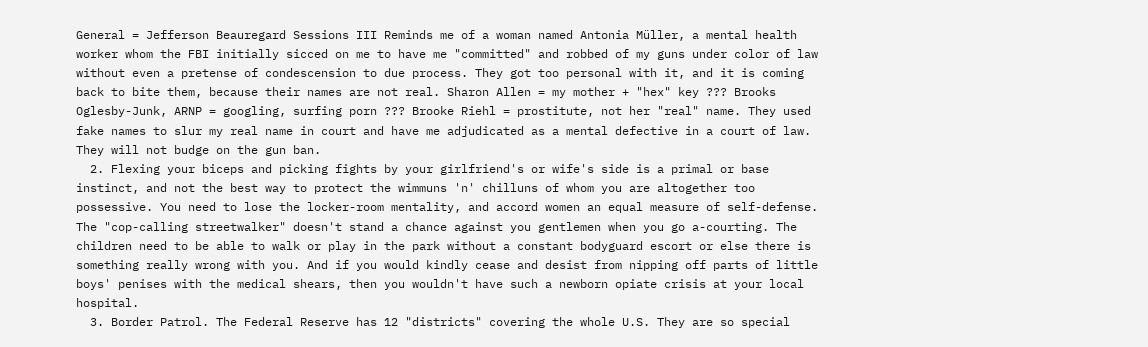General = Jefferson Beauregard Sessions III Reminds me of a woman named Antonia Müller, a mental health worker whom the FBI initially sicced on me to have me "committed" and robbed of my guns under color of law without even a pretense of condescension to due process. They got too personal with it, and it is coming back to bite them, because their names are not real. Sharon Allen = my mother + "hex" key ??? Brooks Oglesby-Junk, ARNP = googling, surfing porn ??? Brooke Riehl = prostitute, not her "real" name. They used fake names to slur my real name in court and have me adjudicated as a mental defective in a court of law. They will not budge on the gun ban.
  2. Flexing your biceps and picking fights by your girlfriend's or wife's side is a primal or base instinct, and not the best way to protect the wimmuns 'n' chilluns of whom you are altogether too possessive. You need to lose the locker-room mentality, and accord women an equal measure of self-defense. The "cop-calling streetwalker" doesn't stand a chance against you gentlemen when you go a-courting. The children need to be able to walk or play in the park without a constant bodyguard escort or else there is something really wrong with you. And if you would kindly cease and desist from nipping off parts of little boys' penises with the medical shears, then you wouldn't have such a newborn opiate crisis at your local hospital.
  3. Border Patrol. The Federal Reserve has 12 "districts" covering the whole U.S. They are so special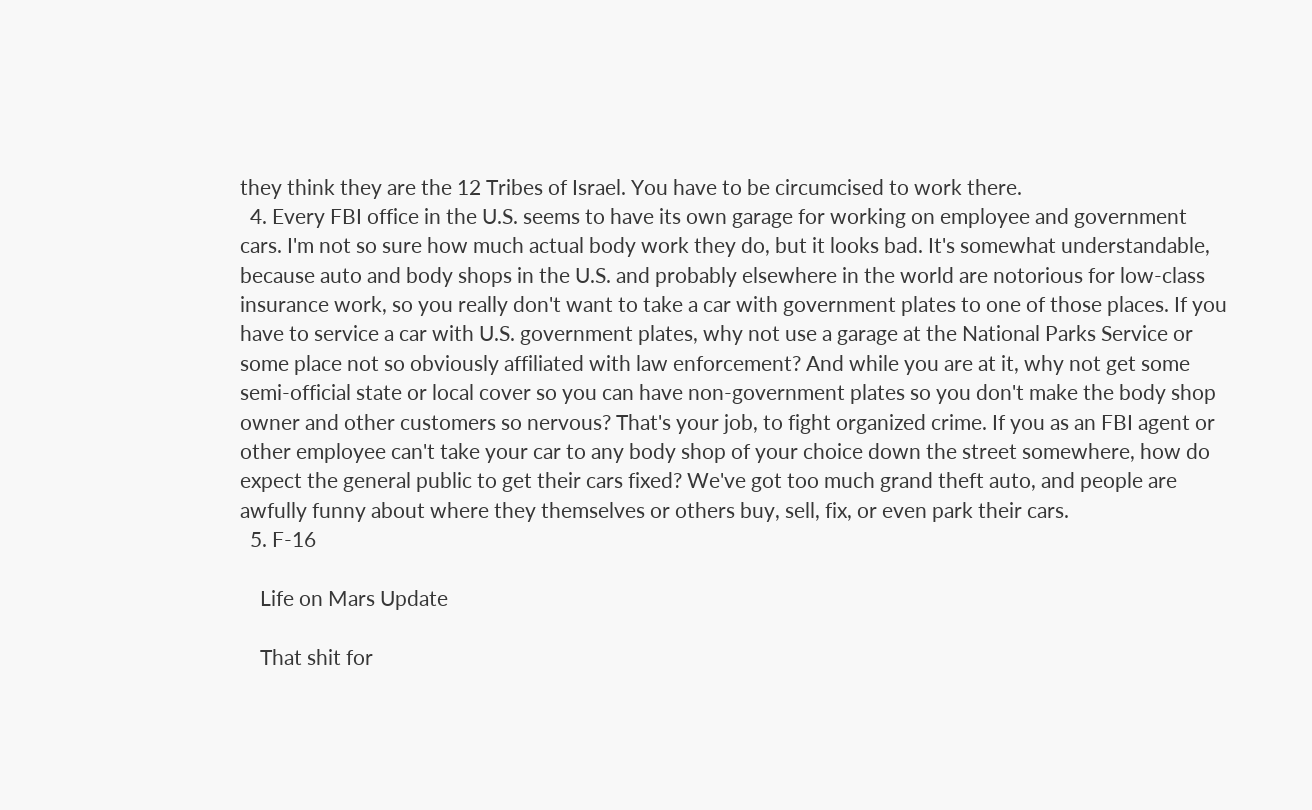they think they are the 12 Tribes of Israel. You have to be circumcised to work there.
  4. Every FBI office in the U.S. seems to have its own garage for working on employee and government cars. I'm not so sure how much actual body work they do, but it looks bad. It's somewhat understandable, because auto and body shops in the U.S. and probably elsewhere in the world are notorious for low-class insurance work, so you really don't want to take a car with government plates to one of those places. If you have to service a car with U.S. government plates, why not use a garage at the National Parks Service or some place not so obviously affiliated with law enforcement? And while you are at it, why not get some semi-official state or local cover so you can have non-government plates so you don't make the body shop owner and other customers so nervous? That's your job, to fight organized crime. If you as an FBI agent or other employee can't take your car to any body shop of your choice down the street somewhere, how do expect the general public to get their cars fixed? We've got too much grand theft auto, and people are awfully funny about where they themselves or others buy, sell, fix, or even park their cars.
  5. F-16

    Life on Mars Update

    That shit for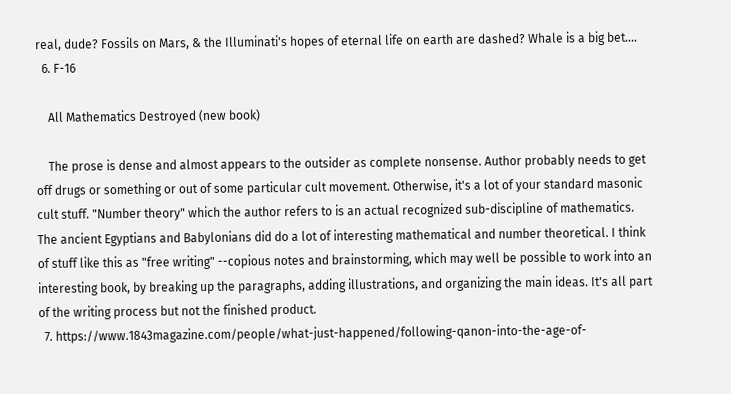real, dude? Fossils on Mars, & the Illuminati's hopes of eternal life on earth are dashed? Whale is a big bet....
  6. F-16

    All Mathematics Destroyed (new book)

    The prose is dense and almost appears to the outsider as complete nonsense. Author probably needs to get off drugs or something or out of some particular cult movement. Otherwise, it's a lot of your standard masonic cult stuff. "Number theory" which the author refers to is an actual recognized sub-discipline of mathematics. The ancient Egyptians and Babylonians did do a lot of interesting mathematical and number theoretical. I think of stuff like this as "free writing" --copious notes and brainstorming, which may well be possible to work into an interesting book, by breaking up the paragraphs, adding illustrations, and organizing the main ideas. It's all part of the writing process but not the finished product.
  7. https://www.1843magazine.com/people/what-just-happened/following-qanon-into-the-age-of-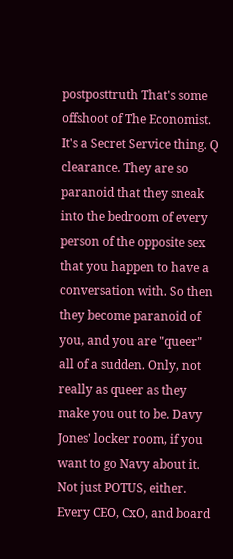postposttruth That's some offshoot of The Economist. It's a Secret Service thing. Q clearance. They are so paranoid that they sneak into the bedroom of every person of the opposite sex that you happen to have a conversation with. So then they become paranoid of you, and you are "queer" all of a sudden. Only, not really as queer as they make you out to be. Davy Jones' locker room, if you want to go Navy about it. Not just POTUS, either. Every CEO, CxO, and board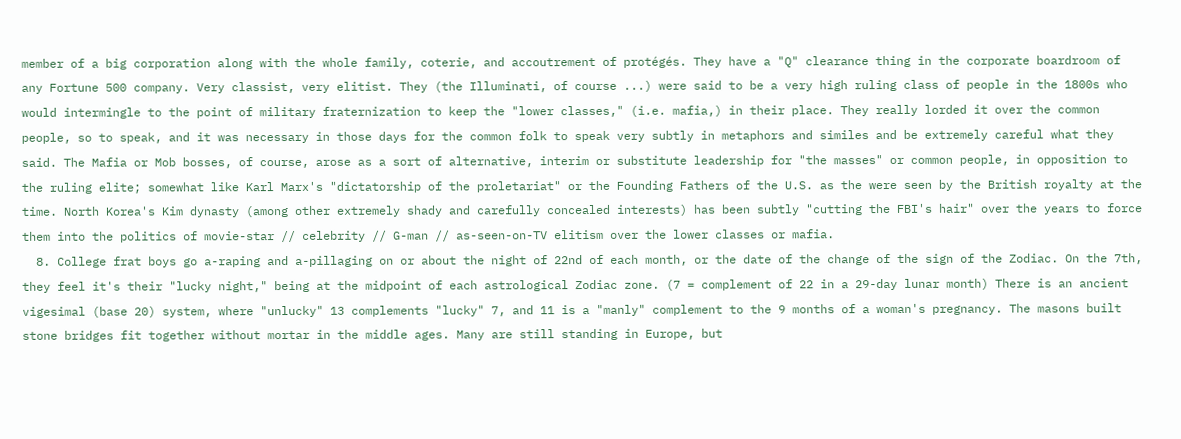member of a big corporation along with the whole family, coterie, and accoutrement of protégés. They have a "Q" clearance thing in the corporate boardroom of any Fortune 500 company. Very classist, very elitist. They (the Illuminati, of course ...) were said to be a very high ruling class of people in the 1800s who would intermingle to the point of military fraternization to keep the "lower classes," (i.e. mafia,) in their place. They really lorded it over the common people, so to speak, and it was necessary in those days for the common folk to speak very subtly in metaphors and similes and be extremely careful what they said. The Mafia or Mob bosses, of course, arose as a sort of alternative, interim or substitute leadership for "the masses" or common people, in opposition to the ruling elite; somewhat like Karl Marx's "dictatorship of the proletariat" or the Founding Fathers of the U.S. as the were seen by the British royalty at the time. North Korea's Kim dynasty (among other extremely shady and carefully concealed interests) has been subtly "cutting the FBI's hair" over the years to force them into the politics of movie-star // celebrity // G-man // as-seen-on-TV elitism over the lower classes or mafia.
  8. College frat boys go a-raping and a-pillaging on or about the night of 22nd of each month, or the date of the change of the sign of the Zodiac. On the 7th, they feel it's their "lucky night," being at the midpoint of each astrological Zodiac zone. (7 = complement of 22 in a 29-day lunar month) There is an ancient vigesimal (base 20) system, where "unlucky" 13 complements "lucky" 7, and 11 is a "manly" complement to the 9 months of a woman's pregnancy. The masons built stone bridges fit together without mortar in the middle ages. Many are still standing in Europe, but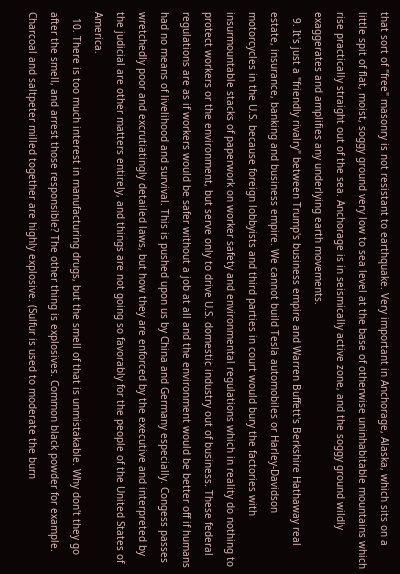that sort of "free" masonry is not resistant to earthquake. Very important in Anchorage, Alaska, which sits on a little spit of flat, moist, soggy ground very low to sea level at the base of otherwise uninhabitable mountains which rise practically straight out of the sea. Anchorage is in seismically active zone, and the soggy ground wildly exaggerates and amplifies any underlying earth movements.
  9. It's just a "friendly rivalry" between Trump's business empire and Warren Buffett's Berkshire Hathaway real estate, insurance, banking and business empire. We cannot build Tesla automobiles or Harley-Davidson motorcycles in the U.S. because foreign lobbyists and third parties in court would bury the factories with insurmountable stacks of paperwork on worker safety and environmental regulations which in reality do nothing to protect workers or the environment, but serve only to drive U.S. domestic industry out of business. These federal regulations are as if workers would be safer without a job at all and the environment would be better off if humans had no means of livelihood and survival. This is pushed upon us by China and Germany especially. Congess passes wretchedly poor and excrutiatingly detailed laws, but how they are enforced by the executive and interpreted by the judicial are other matters entirely, and things are not going so favorably for the people of the United States of America.
  10. There is too much interest in manufacturing drugs, but the smell of that is unmistakable. Why don't they go after the smell, and arrest those responsible? The other thing is explosives. Common black powder for example. Charcoal and saltpeter milled together are highly explosive. (Sulfur is used to moderate the burn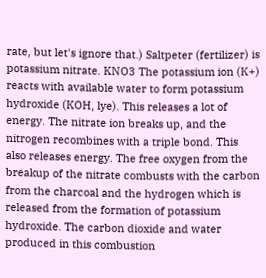rate, but let's ignore that.) Saltpeter (fertilizer) is potassium nitrate. KNO3 The potassium ion (K+) reacts with available water to form potassium hydroxide (KOH, lye). This releases a lot of energy. The nitrate ion breaks up, and the nitrogen recombines with a triple bond. This also releases energy. The free oxygen from the breakup of the nitrate combusts with the carbon from the charcoal and the hydrogen which is released from the formation of potassium hydroxide. The carbon dioxide and water produced in this combustion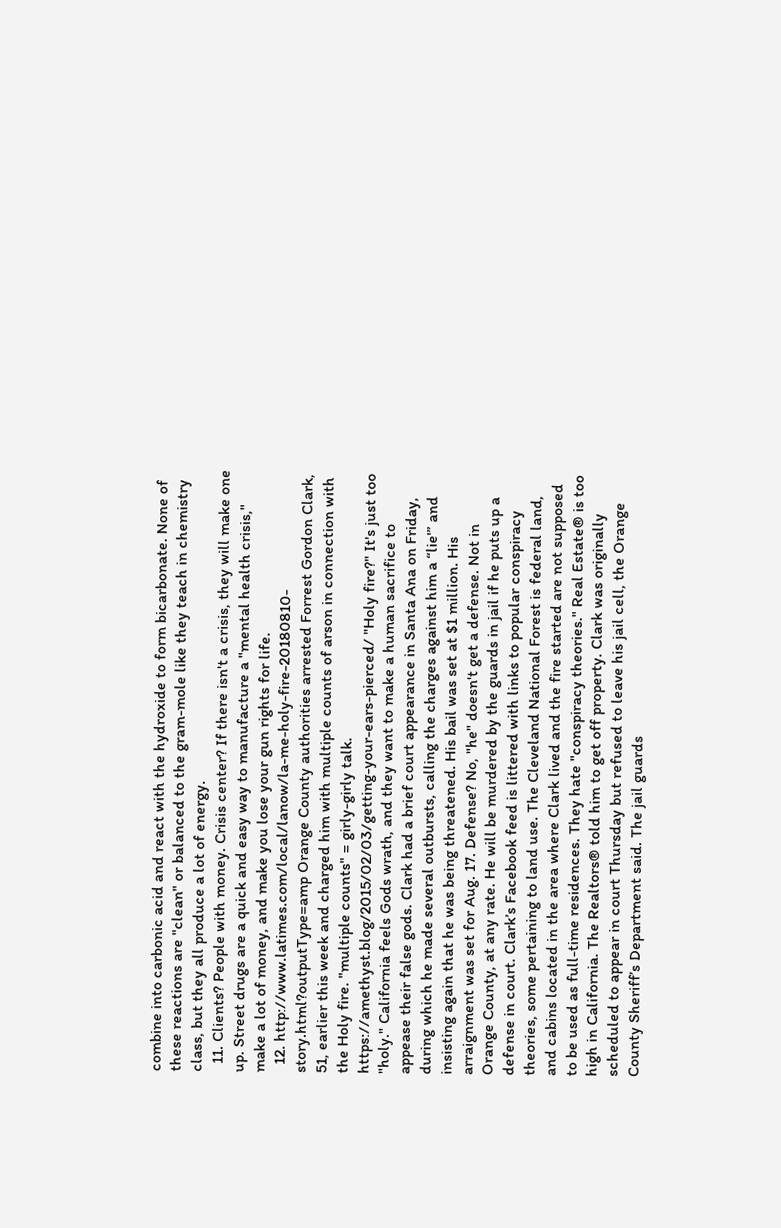combine into carbonic acid and react with the hydroxide to form bicarbonate. None of these reactions are "clean" or balanced to the gram-mole like they teach in chemistry class, but they all produce a lot of energy.
  11. Clients? People with money. Crisis center? If there isn't a crisis, they will make one up. Street drugs are a quick and easy way to manufacture a "mental health crisis," make a lot of money, and make you lose your gun rights for life.
  12. http://www.latimes.com/local/lanow/la-me-holy-fire-20180810-story.html?outputType=amp Orange County authorities arrested Forrest Gordon Clark, 51, earlier this week and charged him with multiple counts of arson in connection with the Holy fire. "multiple counts" = girly-girly talk. https://amethyst.blog/2015/02/03/getting-your-ears-pierced/ "Holy fire?" It's just too "holy." California feels Gods wrath, and they want to make a human sacrifice to appease their false gods. Clark had a brief court appearance in Santa Ana on Friday, during which he made several outbursts, calling the charges against him a “lie'” and insisting again that he was being threatened. His bail was set at $1 million. His arraignment was set for Aug. 17. Defense? No, "he" doesn't get a defense. Not in Orange County, at any rate. He will be murdered by the guards in jail if he puts up a defense in court. Clark’s Facebook feed is littered with links to popular conspiracy theories, some pertaining to land use. The Cleveland National Forest is federal land, and cabins located in the area where Clark lived and the fire started are not supposed to be used as full-time residences. They hate "conspiracy theories." Real Estate® is too high in California. The Realtors® told him to get off property. Clark was originally scheduled to appear in court Thursday but refused to leave his jail cell, the Orange County Sheriff’s Department said. The jail guards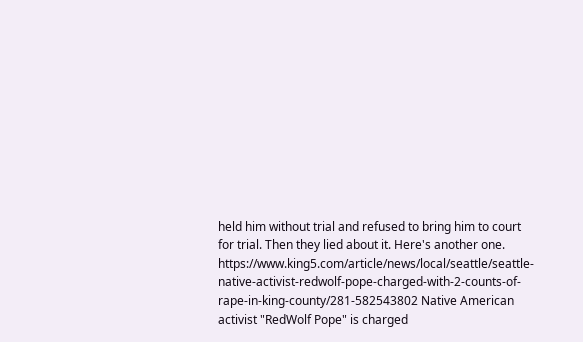held him without trial and refused to bring him to court for trial. Then they lied about it. Here's another one. https://www.king5.com/article/news/local/seattle/seattle-native-activist-redwolf-pope-charged-with-2-counts-of-rape-in-king-county/281-582543802 Native American activist "RedWolf Pope" is charged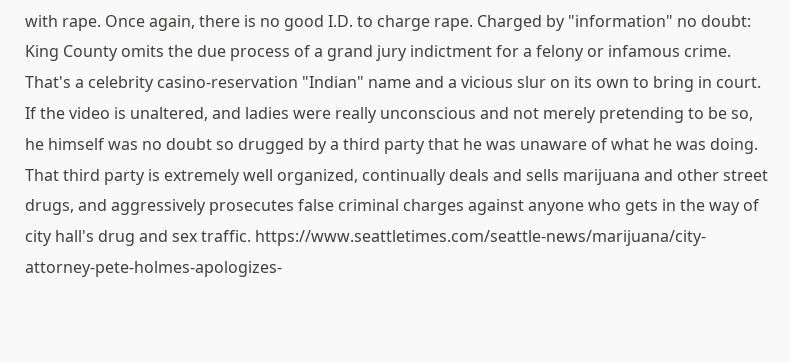with rape. Once again, there is no good I.D. to charge rape. Charged by "information" no doubt: King County omits the due process of a grand jury indictment for a felony or infamous crime. That's a celebrity casino-reservation "Indian" name and a vicious slur on its own to bring in court. If the video is unaltered, and ladies were really unconscious and not merely pretending to be so, he himself was no doubt so drugged by a third party that he was unaware of what he was doing. That third party is extremely well organized, continually deals and sells marijuana and other street drugs, and aggressively prosecutes false criminal charges against anyone who gets in the way of city hall's drug and sex traffic. https://www.seattletimes.com/seattle-news/marijuana/city-attorney-pete-holmes-apologizes-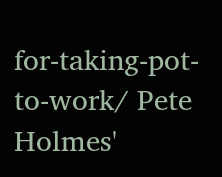for-taking-pot-to-work/ Pete Holmes'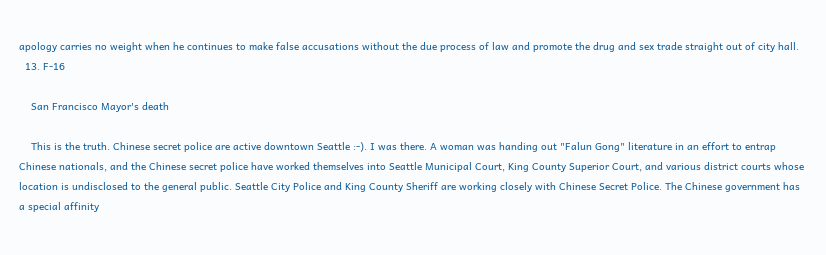apology carries no weight when he continues to make false accusations without the due process of law and promote the drug and sex trade straight out of city hall.
  13. F-16

    San Francisco Mayor's death

    This is the truth. Chinese secret police are active downtown Seattle :-). I was there. A woman was handing out "Falun Gong" literature in an effort to entrap Chinese nationals, and the Chinese secret police have worked themselves into Seattle Municipal Court, King County Superior Court, and various district courts whose location is undisclosed to the general public. Seattle City Police and King County Sheriff are working closely with Chinese Secret Police. The Chinese government has a special affinity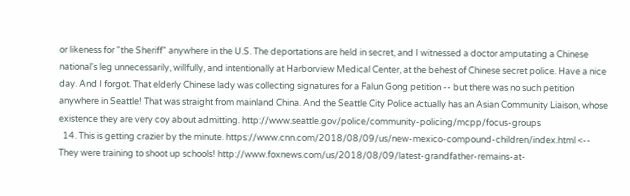or likeness for "the Sheriff" anywhere in the U.S. The deportations are held in secret, and I witnessed a doctor amputating a Chinese national's leg unnecessarily, willfully, and intentionally at Harborview Medical Center, at the behest of Chinese secret police. Have a nice day. And I forgot. That elderly Chinese lady was collecting signatures for a Falun Gong petition -- but there was no such petition anywhere in Seattle! That was straight from mainland China. And the Seattle City Police actually has an Asian Community Liaison, whose existence they are very coy about admitting. http://www.seattle.gov/police/community-policing/mcpp/focus-groups
  14. This is getting crazier by the minute. https://www.cnn.com/2018/08/09/us/new-mexico-compound-children/index.html <-- They were training to shoot up schools! http://www.foxnews.com/us/2018/08/09/latest-grandfather-remains-at-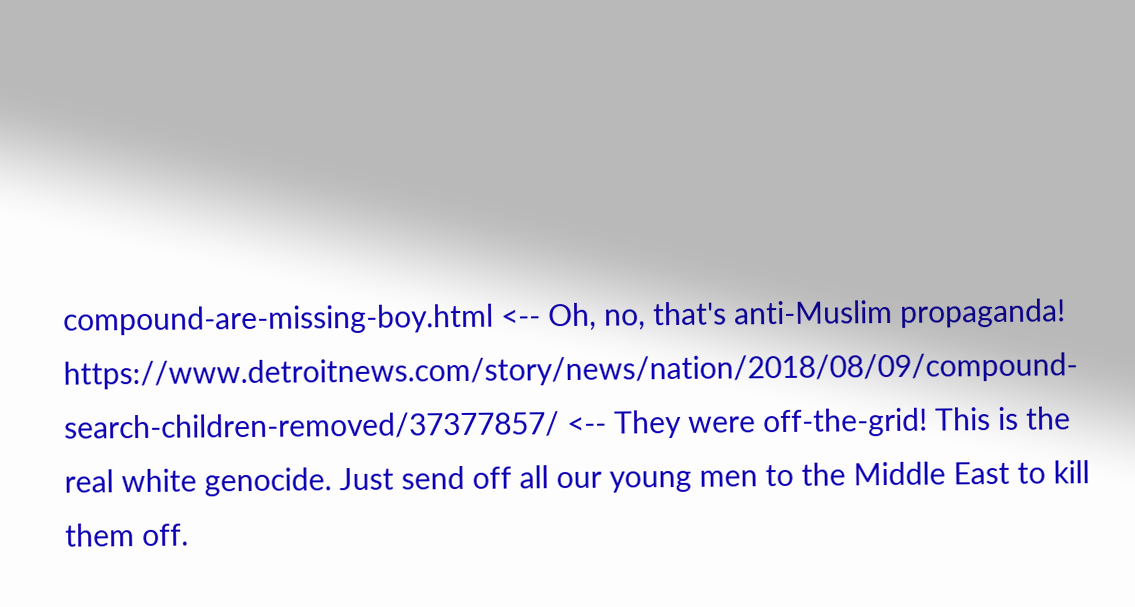compound-are-missing-boy.html <-- Oh, no, that's anti-Muslim propaganda! https://www.detroitnews.com/story/news/nation/2018/08/09/compound-search-children-removed/37377857/ <-- They were off-the-grid! This is the real white genocide. Just send off all our young men to the Middle East to kill them off.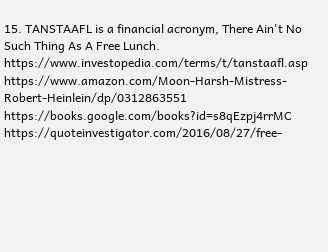15. TANSTAAFL is a financial acronym, There Ain't No Such Thing As A Free Lunch. https://www.investopedia.com/terms/t/tanstaafl.asp https://www.amazon.com/Moon-Harsh-Mistress-Robert-Heinlein/dp/0312863551 https://books.google.com/books?id=s8qEzpj4rrMC https://quoteinvestigator.com/2016/08/27/free-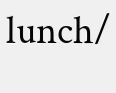lunch/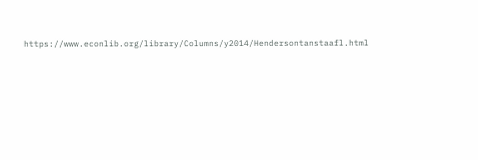https://www.econlib.org/library/Columns/y2014/Hendersontanstaafl.html